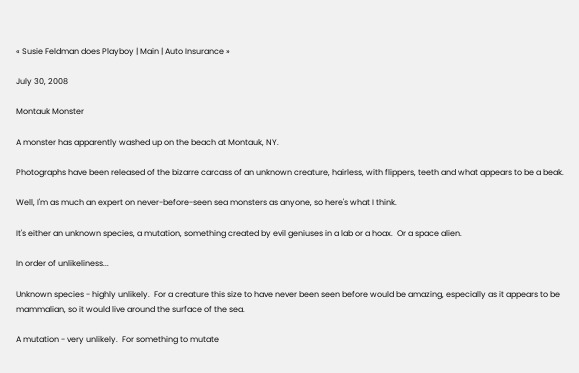« Susie Feldman does Playboy | Main | Auto Insurance »

July 30, 2008

Montauk Monster

A monster has apparently washed up on the beach at Montauk, NY.

Photographs have been released of the bizarre carcass of an unknown creature, hairless, with flippers, teeth and what appears to be a beak.

Well, I'm as much an expert on never-before-seen sea monsters as anyone, so here's what I think.

It's either an unknown species, a mutation, something created by evil geniuses in a lab or a hoax.  Or a space alien.

In order of unlikeliness...

Unknown species - highly unlikely.  For a creature this size to have never been seen before would be amazing, especially as it appears to be mammalian, so it would live around the surface of the sea.

A mutation - very unlikely.  For something to mutate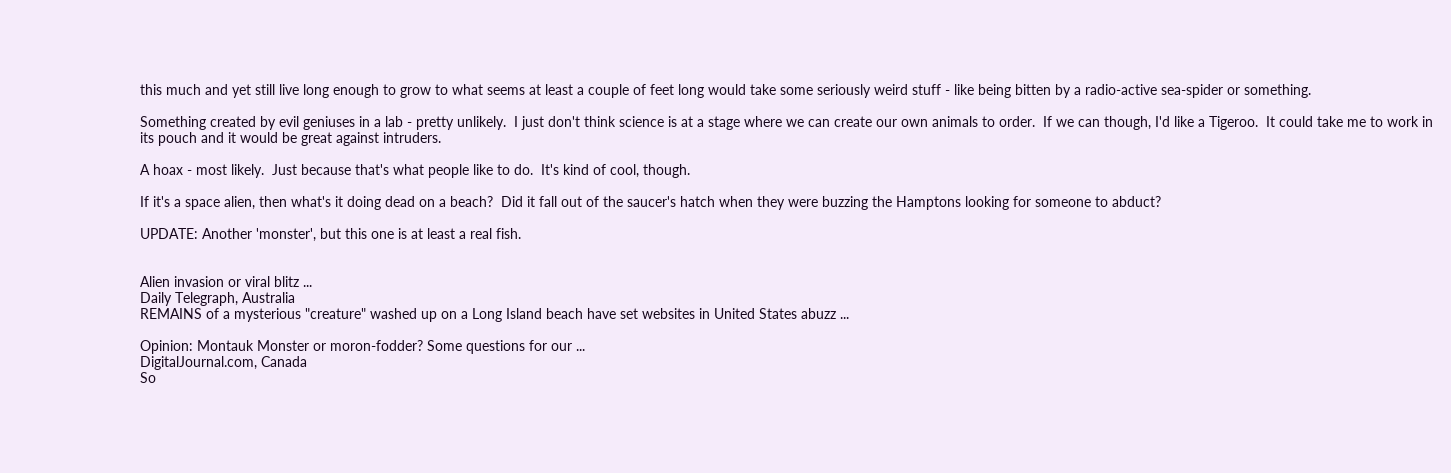this much and yet still live long enough to grow to what seems at least a couple of feet long would take some seriously weird stuff - like being bitten by a radio-active sea-spider or something.

Something created by evil geniuses in a lab - pretty unlikely.  I just don't think science is at a stage where we can create our own animals to order.  If we can though, I'd like a Tigeroo.  It could take me to work in its pouch and it would be great against intruders.

A hoax - most likely.  Just because that's what people like to do.  It's kind of cool, though.

If it's a space alien, then what's it doing dead on a beach?  Did it fall out of the saucer's hatch when they were buzzing the Hamptons looking for someone to abduct?

UPDATE: Another 'monster', but this one is at least a real fish.


Alien invasion or viral blitz ...
Daily Telegraph, Australia
REMAINS of a mysterious "creature" washed up on a Long Island beach have set websites in United States abuzz ...

Opinion: Montauk Monster or moron-fodder? Some questions for our ...
DigitalJournal.com, Canada
So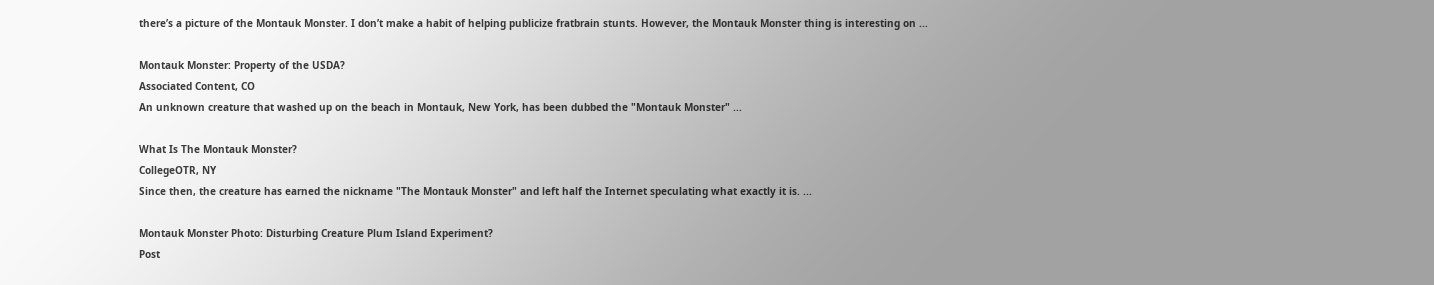there’s a picture of the Montauk Monster. I don’t make a habit of helping publicize fratbrain stunts. However, the Montauk Monster thing is interesting on ...

Montauk Monster: Property of the USDA?
Associated Content, CO
An unknown creature that washed up on the beach in Montauk, New York, has been dubbed the "Montauk Monster" ...

What Is The Montauk Monster?
CollegeOTR, NY
Since then, the creature has earned the nickname "The Montauk Monster" and left half the Internet speculating what exactly it is. ...

Montauk Monster Photo: Disturbing Creature Plum Island Experiment?
Post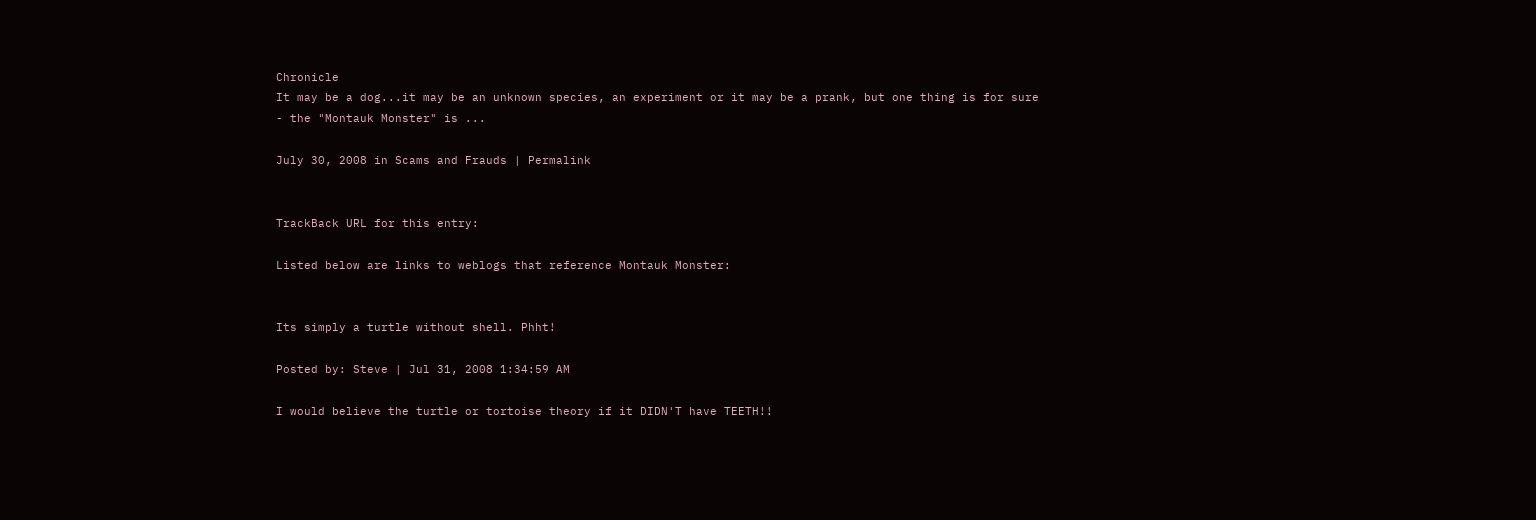Chronicle
It may be a dog...it may be an unknown species, an experiment or it may be a prank, but one thing is for sure - the "Montauk Monster" is ...

July 30, 2008 in Scams and Frauds | Permalink


TrackBack URL for this entry:

Listed below are links to weblogs that reference Montauk Monster:


Its simply a turtle without shell. Phht!

Posted by: Steve | Jul 31, 2008 1:34:59 AM

I would believe the turtle or tortoise theory if it DIDN'T have TEETH!!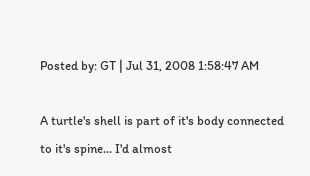Posted by: GT | Jul 31, 2008 1:58:47 AM

A turtle's shell is part of it's body connected to it's spine... I'd almost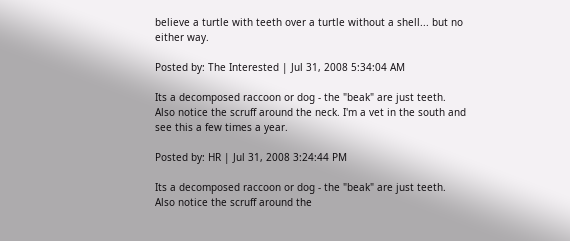believe a turtle with teeth over a turtle without a shell... but no either way.

Posted by: The Interested | Jul 31, 2008 5:34:04 AM

Its a decomposed raccoon or dog - the "beak" are just teeth. Also notice the scruff around the neck. I'm a vet in the south and see this a few times a year.

Posted by: HR | Jul 31, 2008 3:24:44 PM

Its a decomposed raccoon or dog - the "beak" are just teeth. Also notice the scruff around the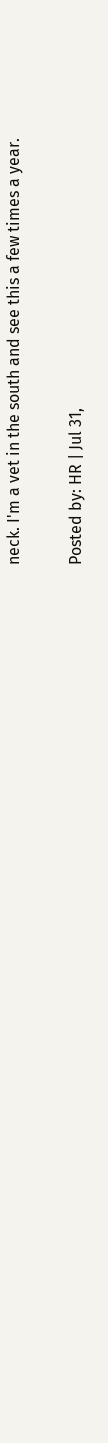neck. I'm a vet in the south and see this a few times a year.

Posted by: HR | Jul 31,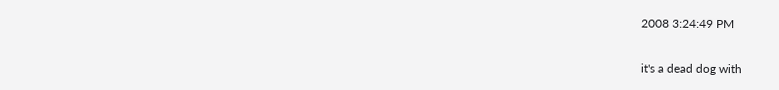2008 3:24:49 PM

it's a dead dog with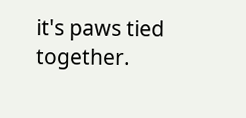it's paws tied together.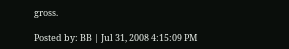gross.

Posted by: BB | Jul 31, 2008 4:15:09 PM